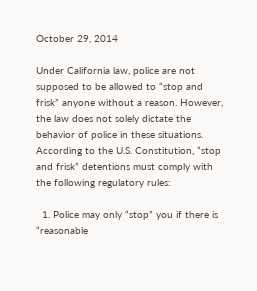October 29, 2014

Under California law, police are not supposed to be allowed to “stop and frisk” anyone without a reason. However, the law does not solely dictate the behavior of police in these situations. According to the U.S. Constitution, “stop and frisk” detentions must comply with the following regulatory rules:

  1. Police may only “stop” you if there is “reasonable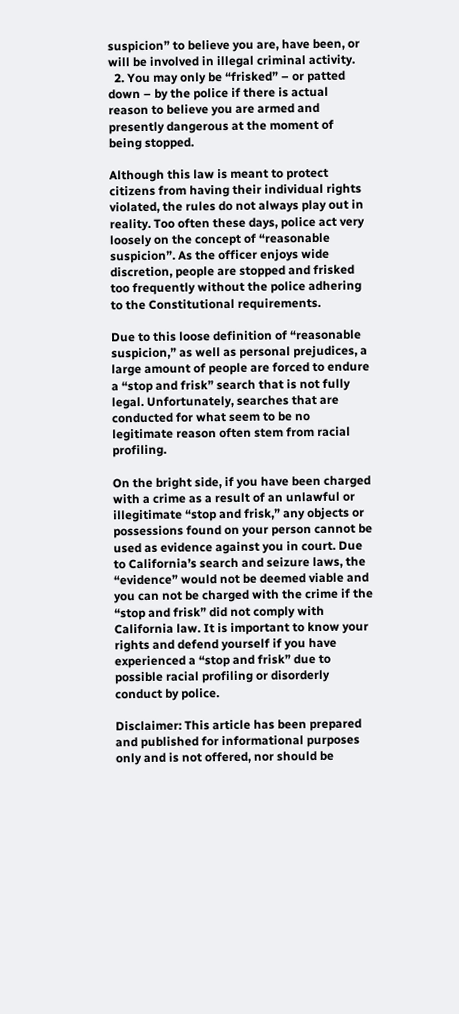suspicion” to believe you are, have been, or will be involved in illegal criminal activity.
  2. You may only be “frisked” – or patted down – by the police if there is actual reason to believe you are armed and presently dangerous at the moment of being stopped.

Although this law is meant to protect citizens from having their individual rights violated, the rules do not always play out in reality. Too often these days, police act very loosely on the concept of “reasonable suspicion”. As the officer enjoys wide discretion, people are stopped and frisked too frequently without the police adhering to the Constitutional requirements.

Due to this loose definition of “reasonable suspicion,” as well as personal prejudices, a large amount of people are forced to endure a “stop and frisk” search that is not fully legal. Unfortunately, searches that are conducted for what seem to be no legitimate reason often stem from racial profiling.

On the bright side, if you have been charged with a crime as a result of an unlawful or illegitimate “stop and frisk,” any objects or possessions found on your person cannot be used as evidence against you in court. Due to California’s search and seizure laws, the “evidence” would not be deemed viable and you can not be charged with the crime if the “stop and frisk” did not comply with California law. It is important to know your rights and defend yourself if you have experienced a “stop and frisk” due to possible racial profiling or disorderly conduct by police.

Disclaimer: This article has been prepared and published for informational purposes only and is not offered, nor should be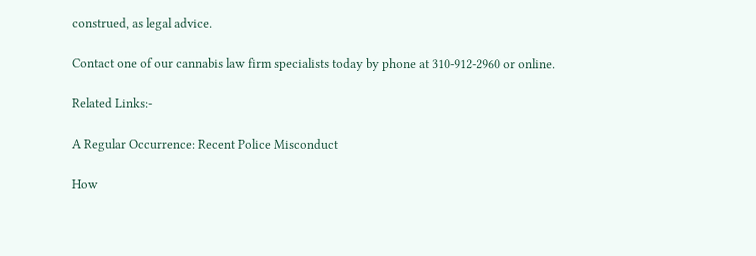construed, as legal advice.

Contact one of our cannabis law firm specialists today by phone at 310-912-2960 or online.

Related Links:-

A Regular Occurrence: Recent Police Misconduct

How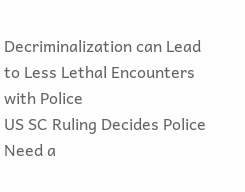Decriminalization can Lead to Less Lethal Encounters with Police
US SC Ruling Decides Police Need a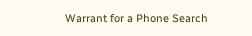Warrant for a Phone Search